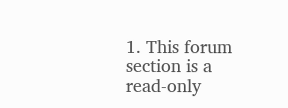1. This forum section is a read-only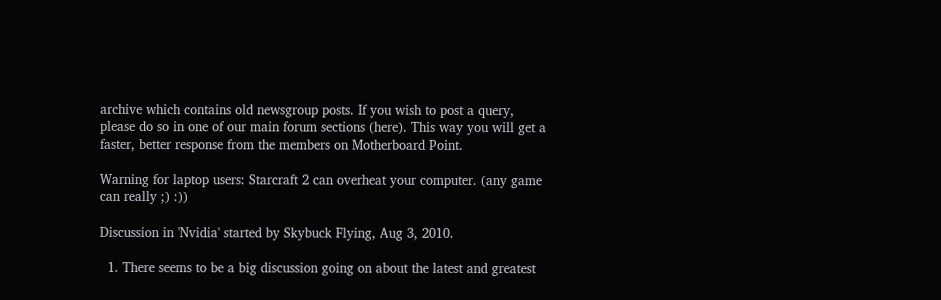archive which contains old newsgroup posts. If you wish to post a query, please do so in one of our main forum sections (here). This way you will get a faster, better response from the members on Motherboard Point.

Warning for laptop users: Starcraft 2 can overheat your computer. (any game can really ;) :))

Discussion in 'Nvidia' started by Skybuck Flying, Aug 3, 2010.

  1. There seems to be a big discussion going on about the latest and greatest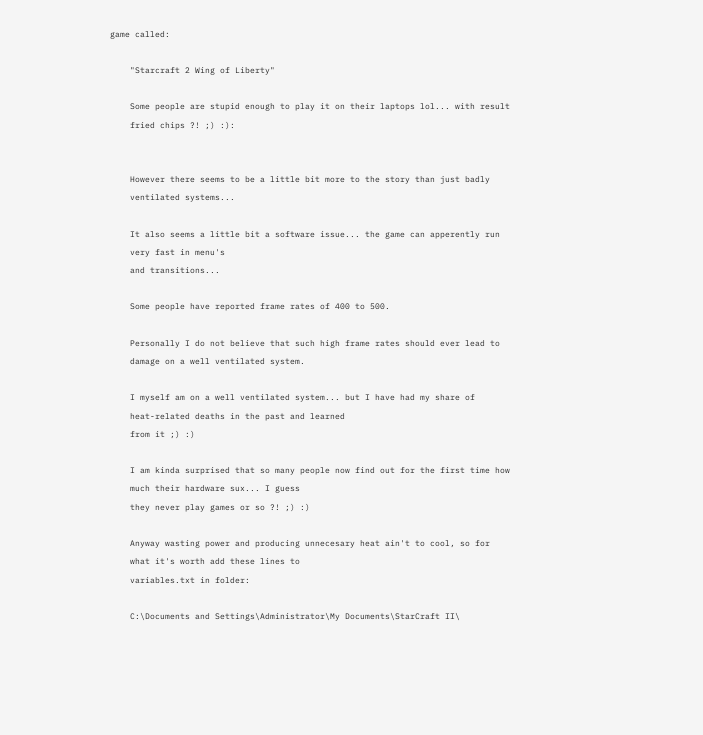game called:

    "Starcraft 2 Wing of Liberty"

    Some people are stupid enough to play it on their laptops lol... with result
    fried chips ?! ;) :):


    However there seems to be a little bit more to the story than just badly
    ventilated systems...

    It also seems a little bit a software issue... the game can apperently run
    very fast in menu's
    and transitions...

    Some people have reported frame rates of 400 to 500.

    Personally I do not believe that such high frame rates should ever lead to
    damage on a well ventilated system.

    I myself am on a well ventilated system... but I have had my share of
    heat-related deaths in the past and learned
    from it ;) :)

    I am kinda surprised that so many people now find out for the first time how
    much their hardware sux... I guess
    they never play games or so ?! ;) :)

    Anyway wasting power and producing unnecesary heat ain't to cool, so for
    what it's worth add these lines to
    variables.txt in folder:

    C:\Documents and Settings\Administrator\My Documents\StarCraft II\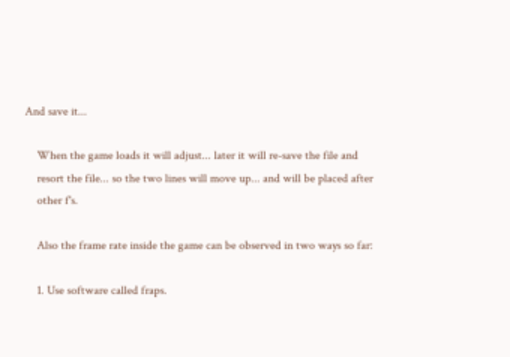And save it...

    When the game loads it will adjust... later it will re-save the file and
    resort the file... so the two lines will move up... and will be placed after
    other f's.

    Also the frame rate inside the game can be observed in two ways so far:

    1. Use software called fraps.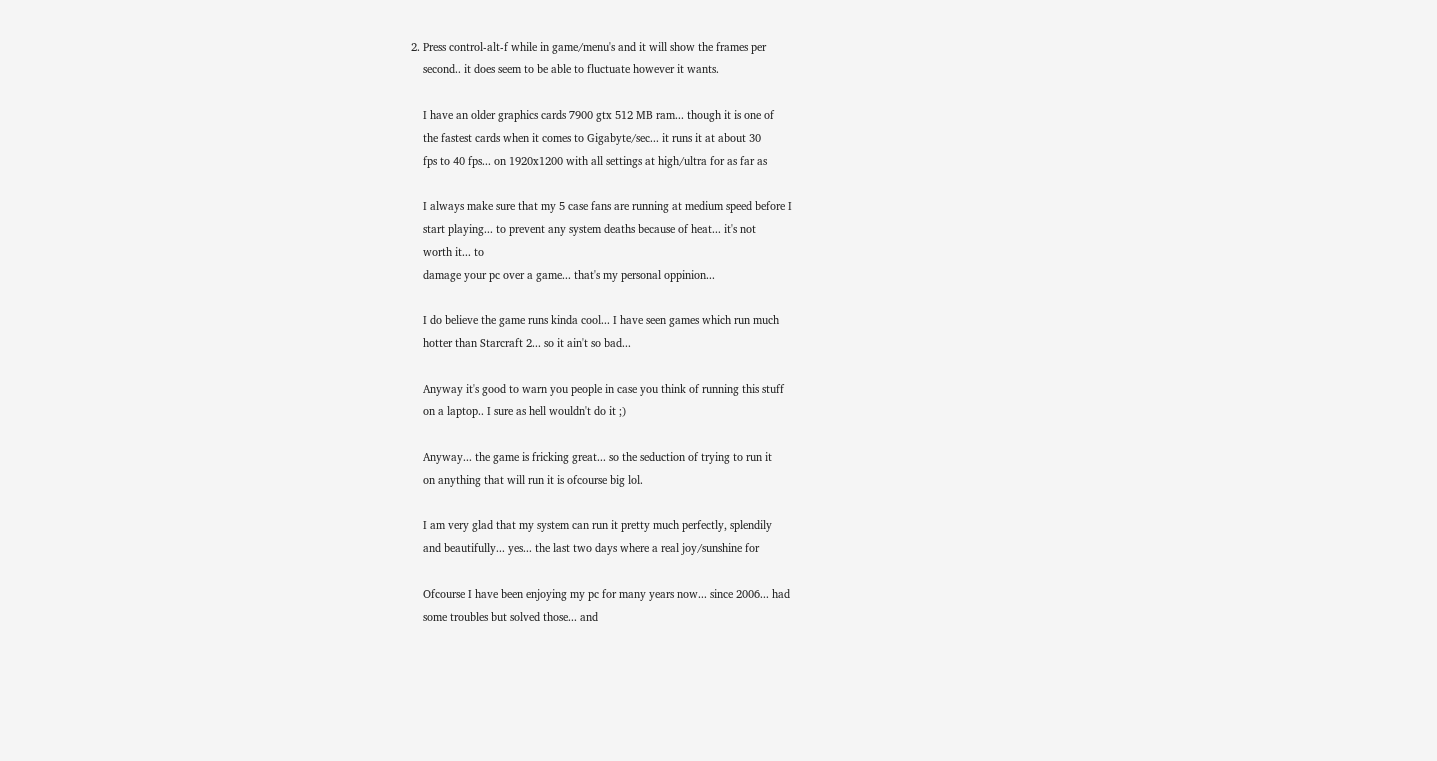2. Press control-alt-f while in game/menu's and it will show the frames per
    second.. it does seem to be able to fluctuate however it wants.

    I have an older graphics cards 7900 gtx 512 MB ram... though it is one of
    the fastest cards when it comes to Gigabyte/sec... it runs it at about 30
    fps to 40 fps... on 1920x1200 with all settings at high/ultra for as far as

    I always make sure that my 5 case fans are running at medium speed before I
    start playing... to prevent any system deaths because of heat... it's not
    worth it... to
    damage your pc over a game... that's my personal oppinion...

    I do believe the game runs kinda cool... I have seen games which run much
    hotter than Starcraft 2... so it ain't so bad...

    Anyway it's good to warn you people in case you think of running this stuff
    on a laptop.. I sure as hell wouldn't do it ;)

    Anyway... the game is fricking great... so the seduction of trying to run it
    on anything that will run it is ofcourse big lol.

    I am very glad that my system can run it pretty much perfectly, splendily
    and beautifully... yes... the last two days where a real joy/sunshine for

    Ofcourse I have been enjoying my pc for many years now... since 2006... had
    some troubles but solved those... and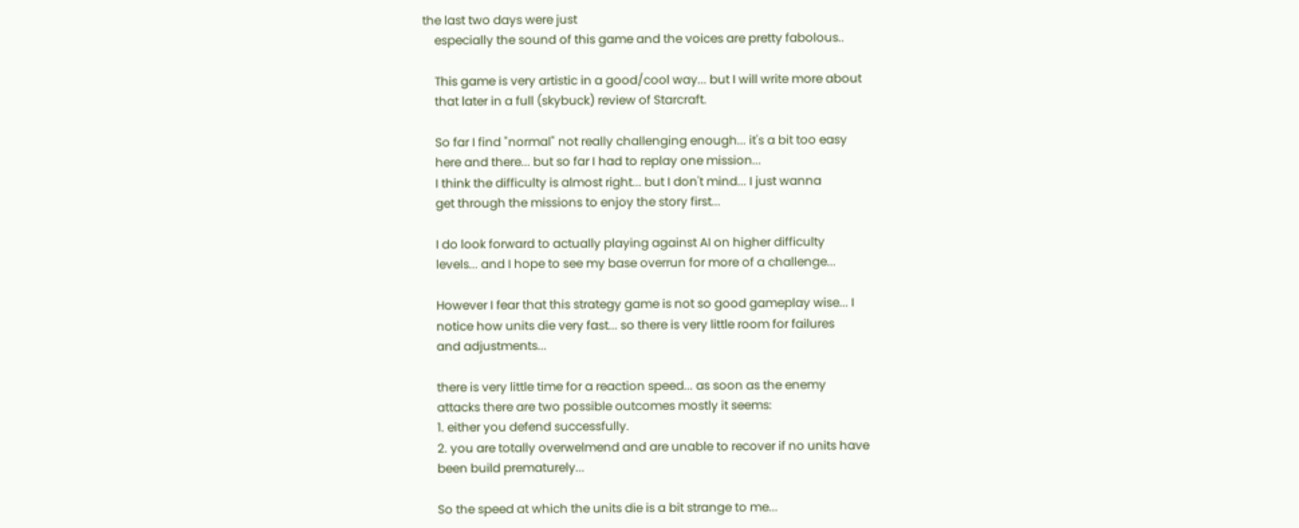the last two days were just
    especially the sound of this game and the voices are pretty fabolous..

    This game is very artistic in a good/cool way... but I will write more about
    that later in a full (skybuck) review of Starcraft.

    So far I find "normal" not really challenging enough... it's a bit too easy
    here and there... but so far I had to replay one mission...
    I think the difficulty is almost right... but I don't mind... I just wanna
    get through the missions to enjoy the story first...

    I do look forward to actually playing against AI on higher difficulty
    levels... and I hope to see my base overrun for more of a challenge...

    However I fear that this strategy game is not so good gameplay wise... I
    notice how units die very fast... so there is very little room for failures
    and adjustments...

    there is very little time for a reaction speed... as soon as the enemy
    attacks there are two possible outcomes mostly it seems:
    1. either you defend successfully.
    2. you are totally overwelmend and are unable to recover if no units have
    been build prematurely...

    So the speed at which the units die is a bit strange to me...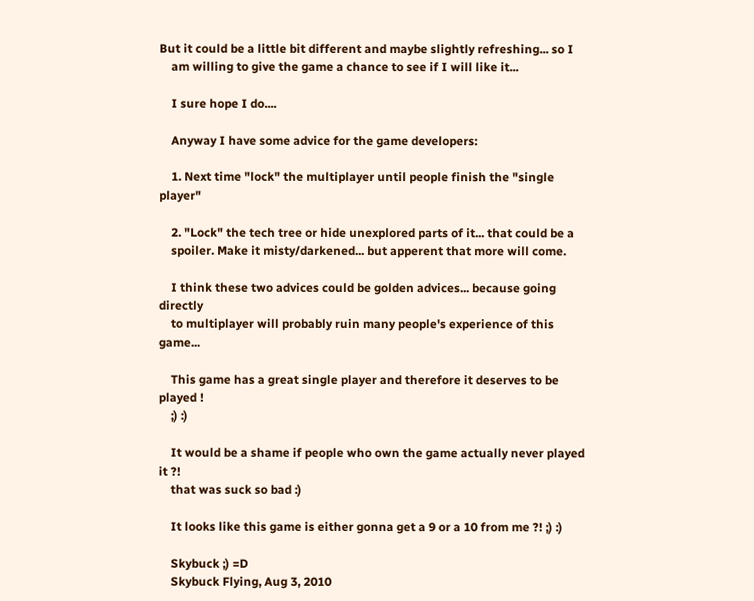But it could be a little bit different and maybe slightly refreshing... so I
    am willing to give the game a chance to see if I will like it...

    I sure hope I do....

    Anyway I have some advice for the game developers:

    1. Next time "lock" the multiplayer until people finish the "single player"

    2. "Lock" the tech tree or hide unexplored parts of it... that could be a
    spoiler. Make it misty/darkened... but apperent that more will come.

    I think these two advices could be golden advices... because going directly
    to multiplayer will probably ruin many people's experience of this game...

    This game has a great single player and therefore it deserves to be played !
    ;) :)

    It would be a shame if people who own the game actually never played it ?!
    that was suck so bad :)

    It looks like this game is either gonna get a 9 or a 10 from me ?! ;) :)

    Skybuck ;) =D
    Skybuck Flying, Aug 3, 2010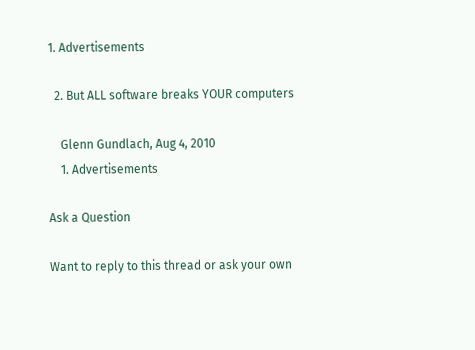1. Advertisements

  2. But ALL software breaks YOUR computers

    Glenn Gundlach, Aug 4, 2010
    1. Advertisements

Ask a Question

Want to reply to this thread or ask your own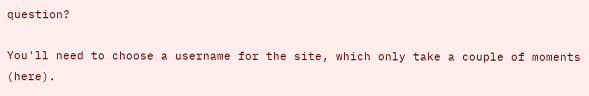question?

You'll need to choose a username for the site, which only take a couple of moments (here).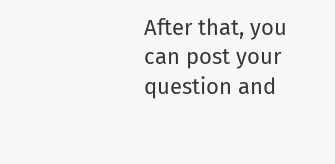After that, you can post your question and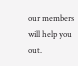our members will help you out.